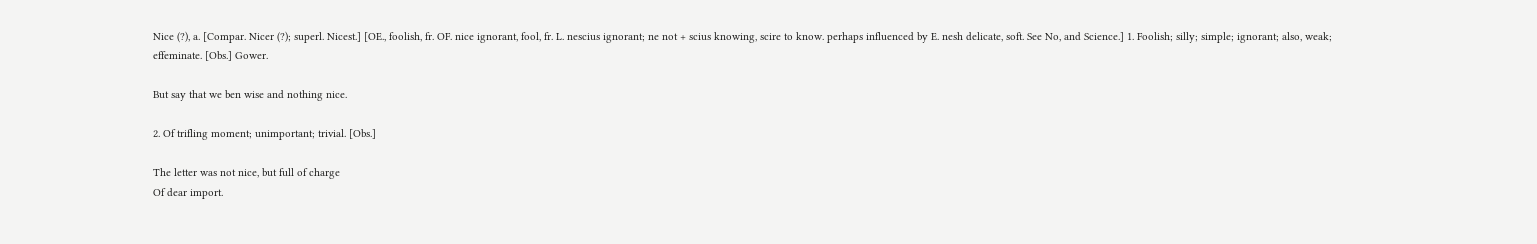Nice (?), a. [Compar. Nicer (?); superl. Nicest.] [OE., foolish, fr. OF. nice ignorant, fool, fr. L. nescius ignorant; ne not + scius knowing, scire to know. perhaps influenced by E. nesh delicate, soft. See No, and Science.] 1. Foolish; silly; simple; ignorant; also, weak; effeminate. [Obs.] Gower.

But say that we ben wise and nothing nice.

2. Of trifling moment; unimportant; trivial. [Obs.]

The letter was not nice, but full of charge
Of dear import.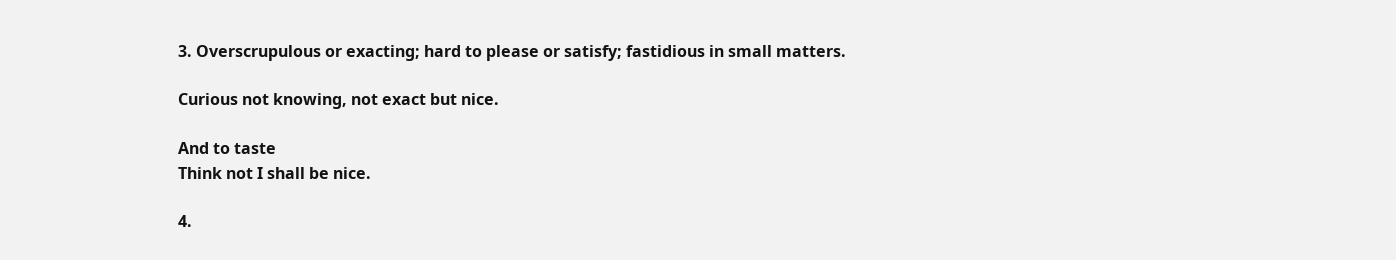3. Overscrupulous or exacting; hard to please or satisfy; fastidious in small matters.

Curious not knowing, not exact but nice.

And to taste
Think not I shall be nice.

4.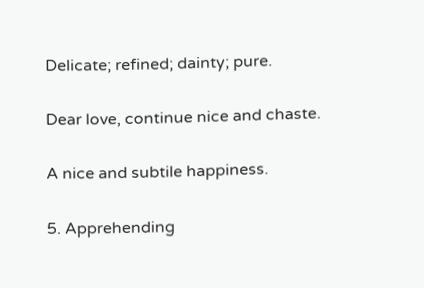Delicate; refined; dainty; pure.

Dear love, continue nice and chaste.

A nice and subtile happiness.

5. Apprehending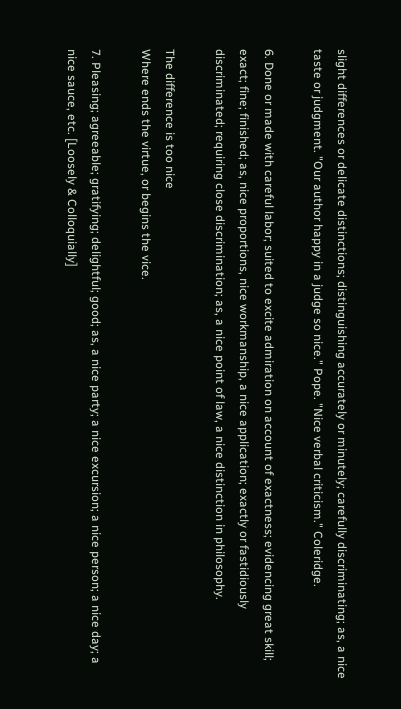slight differences or delicate distinctions; distinguishing accurately or minutely; carefully discriminating; as, a nice taste or judgment. "Our author happy in a judge so nice." Pope. "Nice verbal criticism." Coleridge.

6. Done or made with careful labor; suited to excite admiration on account of exactness; evidencing great skill; exact; fine; finished; as, nice proportions, nice workmanship, a nice application; exactly or fastidiously discriminated; requiring close discrimination; as, a nice point of law, a nice distinction in philosophy.

The difference is too nice
Where ends the virtue, or begins the vice.

7. Pleasing; agreeable; gratifying; delightful; good; as, a nice party; a nice excursion; a nice person; a nice day; a nice sauce, etc. [Loosely & Colloquially]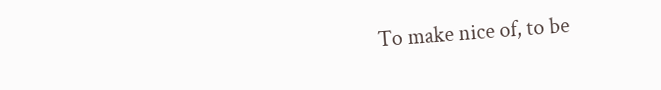To make nice of, to be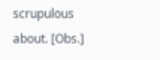scrupulous about. [Obs.]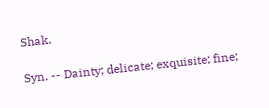Shak.

Syn. -- Dainty; delicate; exquisite; fine;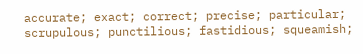accurate; exact; correct; precise; particular; scrupulous; punctilious; fastidious; squeamish;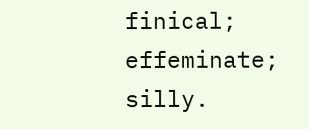finical; effeminate; silly.